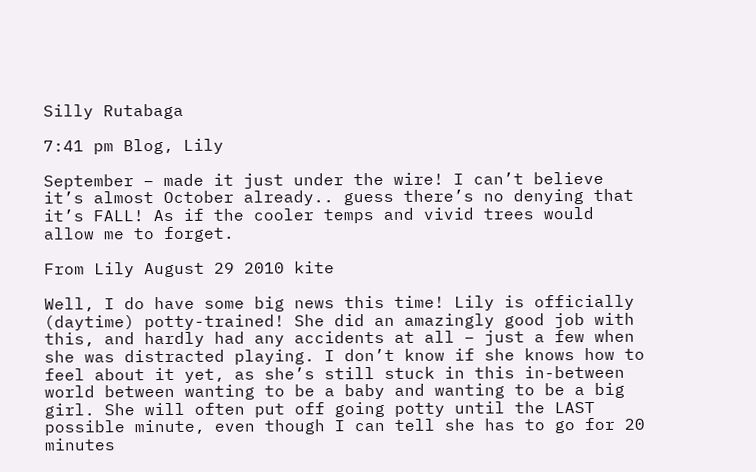Silly Rutabaga

7:41 pm Blog, Lily

September – made it just under the wire! I can’t believe it’s almost October already.. guess there’s no denying that it’s FALL! As if the cooler temps and vivid trees would allow me to forget.

From Lily August 29 2010 kite

Well, I do have some big news this time! Lily is officially (daytime) potty-trained! She did an amazingly good job with this, and hardly had any accidents at all – just a few when she was distracted playing. I don’t know if she knows how to feel about it yet, as she’s still stuck in this in-between world between wanting to be a baby and wanting to be a big girl. She will often put off going potty until the LAST possible minute, even though I can tell she has to go for 20 minutes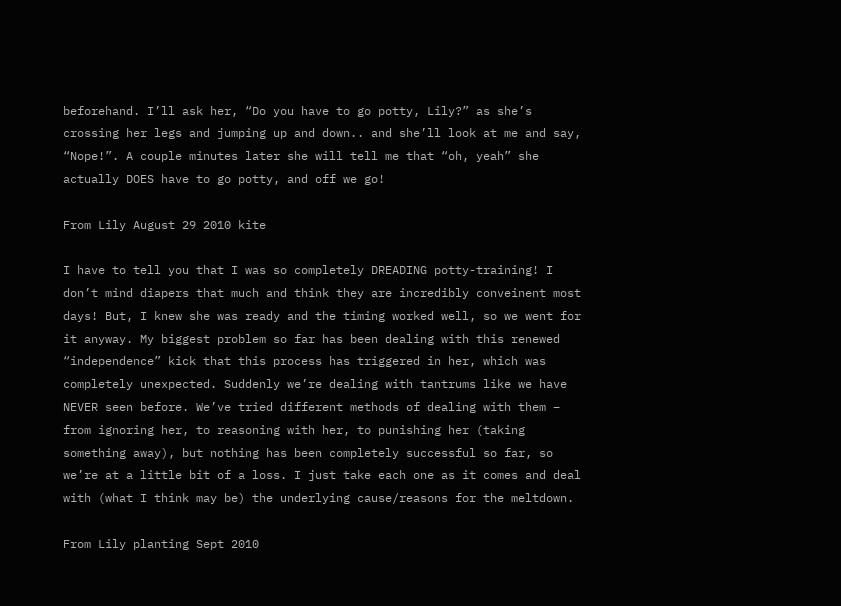beforehand. I’ll ask her, “Do you have to go potty, Lily?” as she’s crossing her legs and jumping up and down.. and she’ll look at me and say, “Nope!”. A couple minutes later she will tell me that “oh, yeah” she actually DOES have to go potty, and off we go!

From Lily August 29 2010 kite

I have to tell you that I was so completely DREADING potty-training! I don’t mind diapers that much and think they are incredibly conveinent most days! But, I knew she was ready and the timing worked well, so we went for it anyway. My biggest problem so far has been dealing with this renewed “independence” kick that this process has triggered in her, which was completely unexpected. Suddenly we’re dealing with tantrums like we have NEVER seen before. We’ve tried different methods of dealing with them – from ignoring her, to reasoning with her, to punishing her (taking something away), but nothing has been completely successful so far, so we’re at a little bit of a loss. I just take each one as it comes and deal with (what I think may be) the underlying cause/reasons for the meltdown.

From Lily planting Sept 2010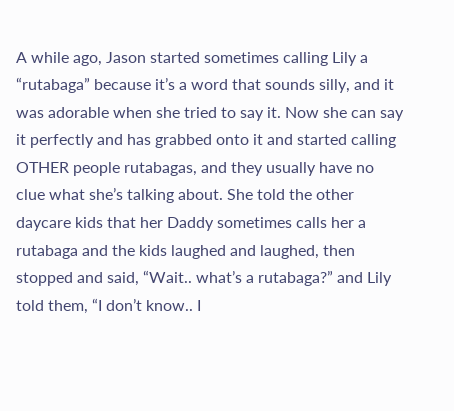A while ago, Jason started sometimes calling Lily a “rutabaga” because it’s a word that sounds silly, and it was adorable when she tried to say it. Now she can say it perfectly and has grabbed onto it and started calling OTHER people rutabagas, and they usually have no clue what she’s talking about. She told the other daycare kids that her Daddy sometimes calls her a rutabaga and the kids laughed and laughed, then stopped and said, “Wait.. what’s a rutabaga?” and Lily told them, “I don’t know.. I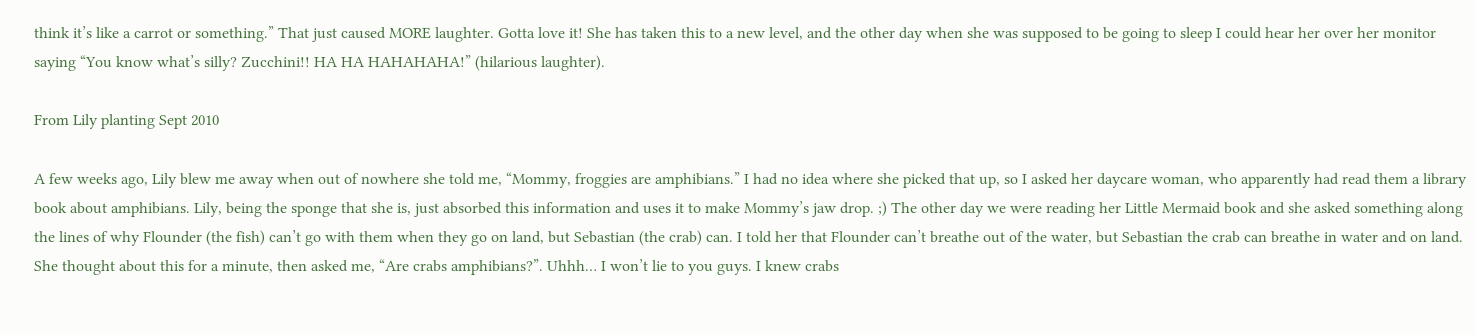think it’s like a carrot or something.” That just caused MORE laughter. Gotta love it! She has taken this to a new level, and the other day when she was supposed to be going to sleep I could hear her over her monitor saying “You know what’s silly? Zucchini!! HA HA HAHAHAHA!” (hilarious laughter).

From Lily planting Sept 2010

A few weeks ago, Lily blew me away when out of nowhere she told me, “Mommy, froggies are amphibians.” I had no idea where she picked that up, so I asked her daycare woman, who apparently had read them a library book about amphibians. Lily, being the sponge that she is, just absorbed this information and uses it to make Mommy’s jaw drop. ;) The other day we were reading her Little Mermaid book and she asked something along the lines of why Flounder (the fish) can’t go with them when they go on land, but Sebastian (the crab) can. I told her that Flounder can’t breathe out of the water, but Sebastian the crab can breathe in water and on land. She thought about this for a minute, then asked me, “Are crabs amphibians?”. Uhhh… I won’t lie to you guys. I knew crabs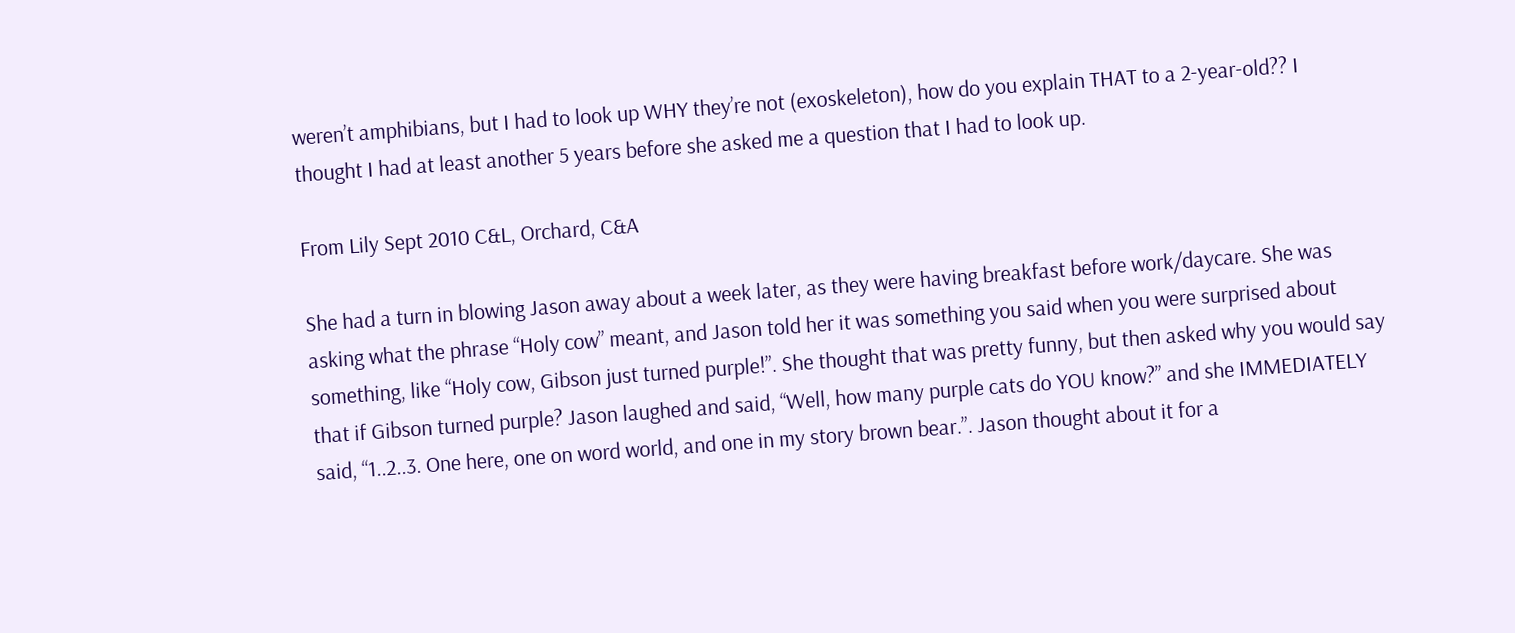weren’t amphibians, but I had to look up WHY they’re not (exoskeleton), how do you explain THAT to a 2-year-old?? I thought I had at least another 5 years before she asked me a question that I had to look up.

From Lily Sept 2010 C&L, Orchard, C&A

She had a turn in blowing Jason away about a week later, as they were having breakfast before work/daycare. She was asking what the phrase “Holy cow” meant, and Jason told her it was something you said when you were surprised about something, like “Holy cow, Gibson just turned purple!”. She thought that was pretty funny, but then asked why you would say that if Gibson turned purple? Jason laughed and said, “Well, how many purple cats do YOU know?” and she IMMEDIATELY said, “1..2..3. One here, one on word world, and one in my story brown bear.”. Jason thought about it for a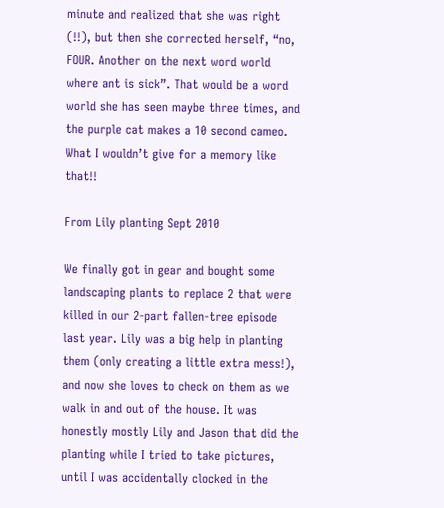minute and realized that she was right (!!), but then she corrected herself, “no, FOUR. Another on the next word world where ant is sick”. That would be a word world she has seen maybe three times, and the purple cat makes a 10 second cameo. What I wouldn’t give for a memory like that!!

From Lily planting Sept 2010

We finally got in gear and bought some landscaping plants to replace 2 that were killed in our 2-part fallen-tree episode last year. Lily was a big help in planting them (only creating a little extra mess!), and now she loves to check on them as we walk in and out of the house. It was honestly mostly Lily and Jason that did the planting while I tried to take pictures, until I was accidentally clocked in the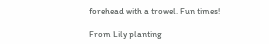forehead with a trowel. Fun times!

From Lily planting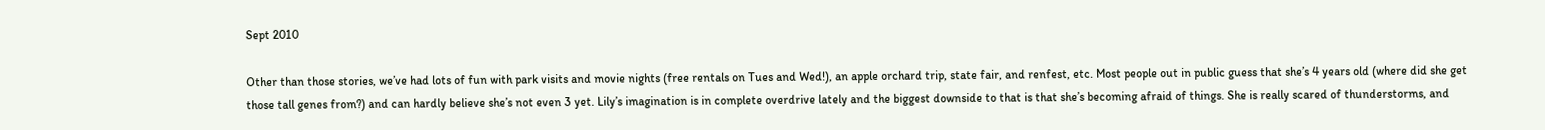Sept 2010

Other than those stories, we’ve had lots of fun with park visits and movie nights (free rentals on Tues and Wed!), an apple orchard trip, state fair, and renfest, etc. Most people out in public guess that she’s 4 years old (where did she get those tall genes from?) and can hardly believe she’s not even 3 yet. Lily’s imagination is in complete overdrive lately and the biggest downside to that is that she’s becoming afraid of things. She is really scared of thunderstorms, and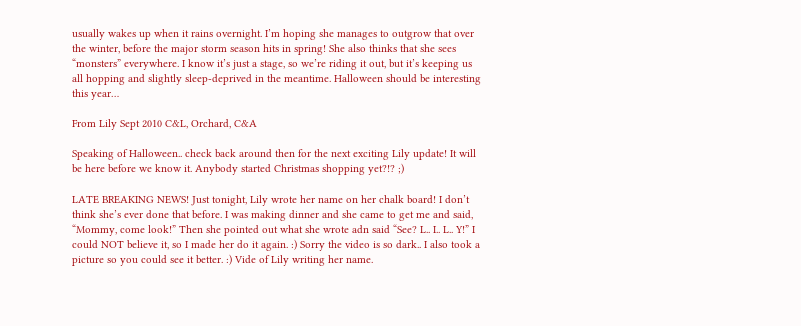usually wakes up when it rains overnight. I’m hoping she manages to outgrow that over the winter, before the major storm season hits in spring! She also thinks that she sees “monsters” everywhere. I know it’s just a stage, so we’re riding it out, but it’s keeping us all hopping and slightly sleep-deprived in the meantime. Halloween should be interesting this year…

From Lily Sept 2010 C&L, Orchard, C&A

Speaking of Halloween.. check back around then for the next exciting Lily update! It will be here before we know it. Anybody started Christmas shopping yet?!? ;)

LATE BREAKING NEWS! Just tonight, Lily wrote her name on her chalk board! I don’t think she’s ever done that before. I was making dinner and she came to get me and said, “Mommy, come look!” Then she pointed out what she wrote adn said “See? L.. I.. L.. Y!” I could NOT believe it, so I made her do it again. :) Sorry the video is so dark.. I also took a picture so you could see it better. :) Vide of Lily writing her name.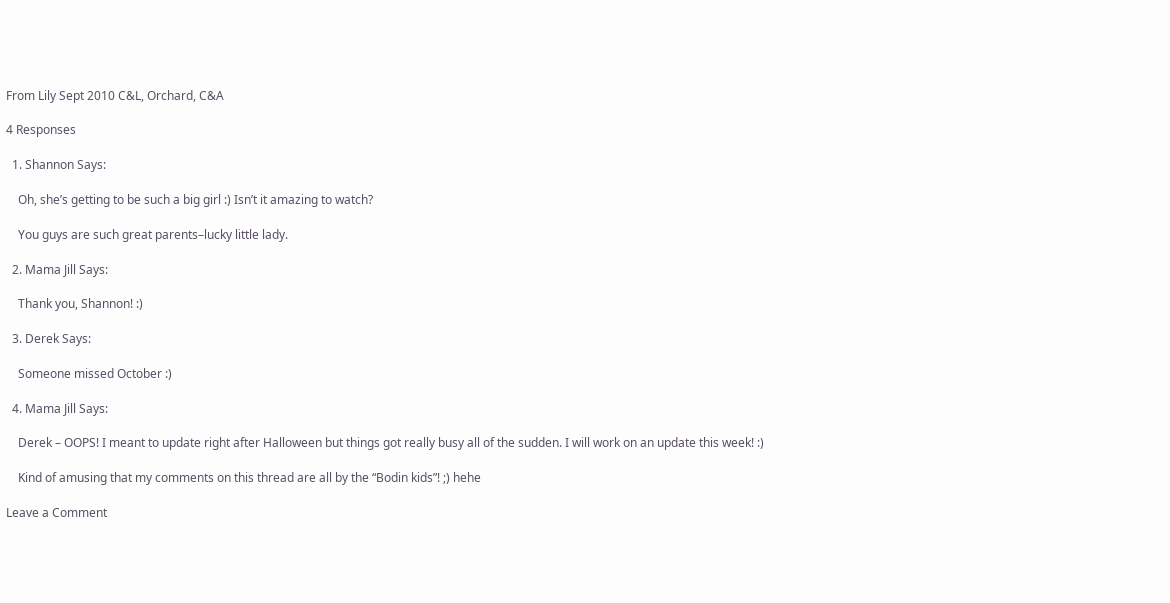From Lily Sept 2010 C&L, Orchard, C&A

4 Responses

  1. Shannon Says:

    Oh, she’s getting to be such a big girl :) Isn’t it amazing to watch?

    You guys are such great parents–lucky little lady.

  2. Mama Jill Says:

    Thank you, Shannon! :)

  3. Derek Says:

    Someone missed October :)

  4. Mama Jill Says:

    Derek – OOPS! I meant to update right after Halloween but things got really busy all of the sudden. I will work on an update this week! :)

    Kind of amusing that my comments on this thread are all by the “Bodin kids”! ;) hehe

Leave a Comment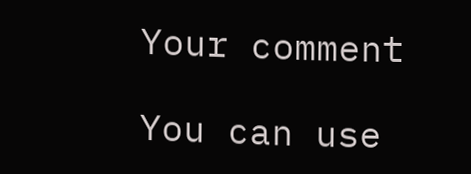Your comment

You can use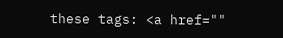these tags: <a href=""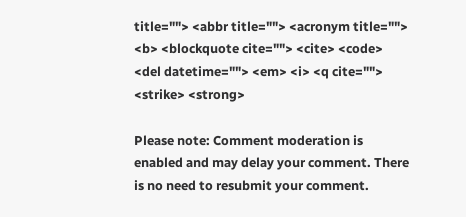title=""> <abbr title=""> <acronym title=""> <b> <blockquote cite=""> <cite> <code> <del datetime=""> <em> <i> <q cite=""> <strike> <strong>

Please note: Comment moderation is enabled and may delay your comment. There is no need to resubmit your comment.